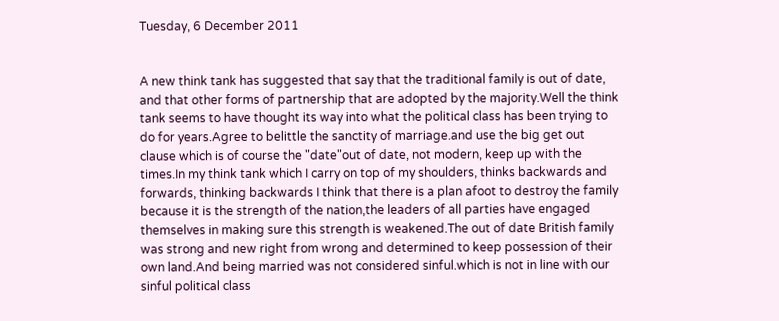Tuesday, 6 December 2011


A new think tank has suggested that say that the traditional family is out of date, and that other forms of partnership that are adopted by the majority.Well the think tank seems to have thought its way into what the political class has been trying to do for years.Agree to belittle the sanctity of marriage.and use the big get out clause which is of course the "date"out of date, not modern, keep up with the times.In my think tank which I carry on top of my shoulders, thinks backwards and forwards, thinking backwards I think that there is a plan afoot to destroy the family because it is the strength of the nation,the leaders of all parties have engaged themselves in making sure this strength is weakened.The out of date British family was strong and new right from wrong and determined to keep possession of their own land.And being married was not considered sinful.which is not in line with our sinful political class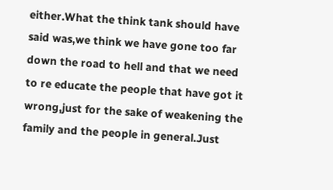either.What the think tank should have said was,we think we have gone too far down the road to hell and that we need to re educate the people that have got it wrong,just for the sake of weakening the family and the people in general.Just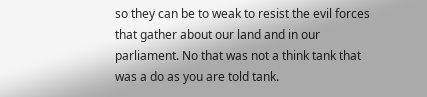so they can be to weak to resist the evil forces that gather about our land and in our parliament. No that was not a think tank that was a do as you are told tank.